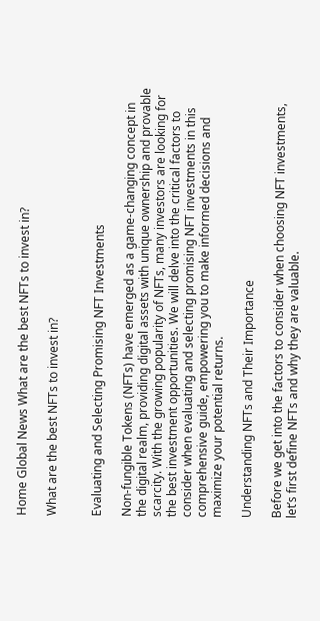Home Global News What are the best NFTs to invest in?

What are the best NFTs to invest in?


Evaluating and Selecting Promising NFT Investments

Non-fungible Tokens (NFTs) have emerged as a game-changing concept in the digital realm, providing digital assets with unique ownership and provable scarcity. With the growing popularity of NFTs, many investors are looking for the best investment opportunities. We will delve into the critical factors to consider when evaluating and selecting promising NFT investments in this comprehensive guide, empowering you to make informed decisions and maximize your potential returns.

Understanding NFTs and Their Importance

Before we get into the factors to consider when choosing NFT investments, let’s first define NFTs and why they are valuable.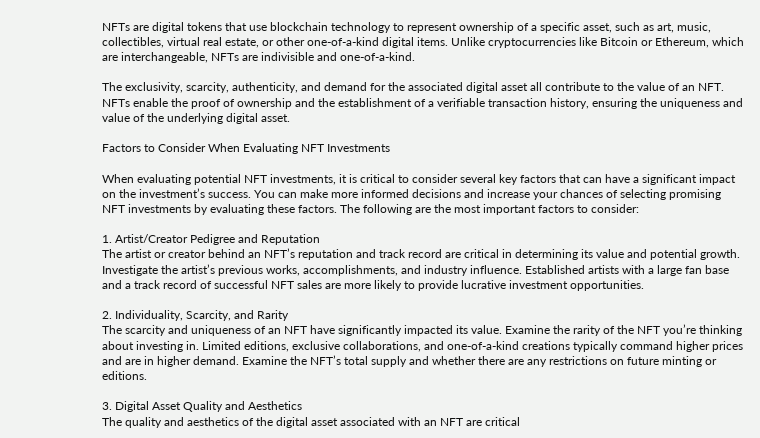NFTs are digital tokens that use blockchain technology to represent ownership of a specific asset, such as art, music, collectibles, virtual real estate, or other one-of-a-kind digital items. Unlike cryptocurrencies like Bitcoin or Ethereum, which are interchangeable, NFTs are indivisible and one-of-a-kind.

The exclusivity, scarcity, authenticity, and demand for the associated digital asset all contribute to the value of an NFT. NFTs enable the proof of ownership and the establishment of a verifiable transaction history, ensuring the uniqueness and value of the underlying digital asset.

Factors to Consider When Evaluating NFT Investments

When evaluating potential NFT investments, it is critical to consider several key factors that can have a significant impact on the investment’s success. You can make more informed decisions and increase your chances of selecting promising NFT investments by evaluating these factors. The following are the most important factors to consider:

1. Artist/Creator Pedigree and Reputation
The artist or creator behind an NFT’s reputation and track record are critical in determining its value and potential growth. Investigate the artist’s previous works, accomplishments, and industry influence. Established artists with a large fan base and a track record of successful NFT sales are more likely to provide lucrative investment opportunities.

2. Individuality, Scarcity, and Rarity
The scarcity and uniqueness of an NFT have significantly impacted its value. Examine the rarity of the NFT you’re thinking about investing in. Limited editions, exclusive collaborations, and one-of-a-kind creations typically command higher prices and are in higher demand. Examine the NFT’s total supply and whether there are any restrictions on future minting or editions.

3. Digital Asset Quality and Aesthetics
The quality and aesthetics of the digital asset associated with an NFT are critical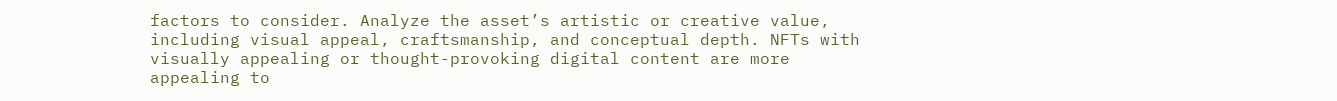factors to consider. Analyze the asset’s artistic or creative value, including visual appeal, craftsmanship, and conceptual depth. NFTs with visually appealing or thought-provoking digital content are more appealing to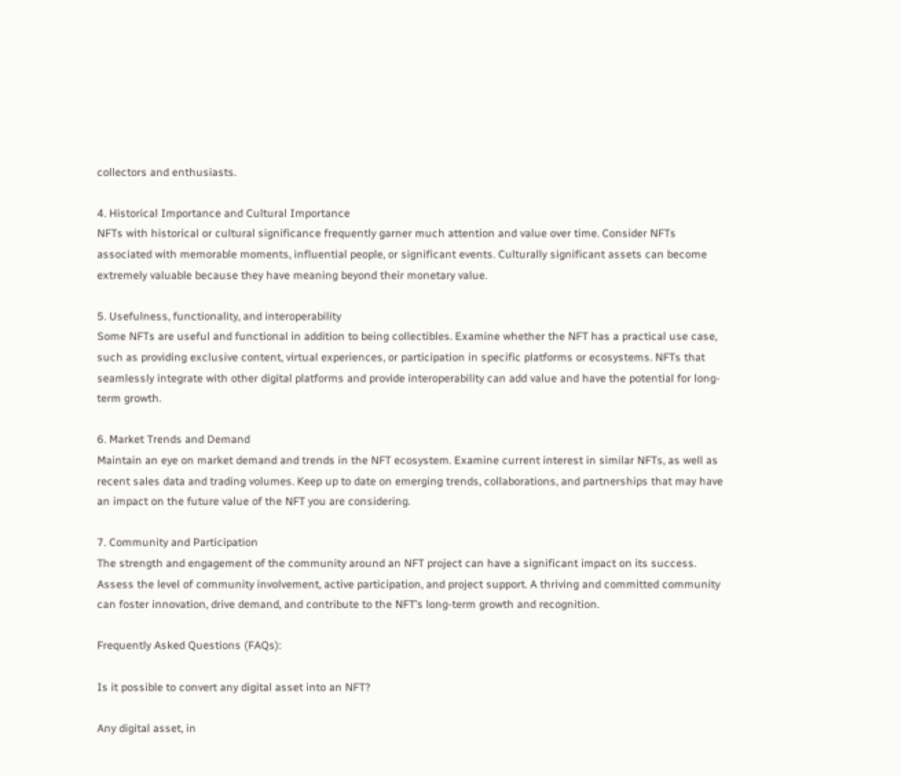collectors and enthusiasts.

4. Historical Importance and Cultural Importance
NFTs with historical or cultural significance frequently garner much attention and value over time. Consider NFTs associated with memorable moments, influential people, or significant events. Culturally significant assets can become extremely valuable because they have meaning beyond their monetary value.

5. Usefulness, functionality, and interoperability
Some NFTs are useful and functional in addition to being collectibles. Examine whether the NFT has a practical use case, such as providing exclusive content, virtual experiences, or participation in specific platforms or ecosystems. NFTs that seamlessly integrate with other digital platforms and provide interoperability can add value and have the potential for long-term growth.

6. Market Trends and Demand
Maintain an eye on market demand and trends in the NFT ecosystem. Examine current interest in similar NFTs, as well as recent sales data and trading volumes. Keep up to date on emerging trends, collaborations, and partnerships that may have an impact on the future value of the NFT you are considering.

7. Community and Participation
The strength and engagement of the community around an NFT project can have a significant impact on its success. Assess the level of community involvement, active participation, and project support. A thriving and committed community can foster innovation, drive demand, and contribute to the NFT’s long-term growth and recognition.

Frequently Asked Questions (FAQs):

Is it possible to convert any digital asset into an NFT?

Any digital asset, in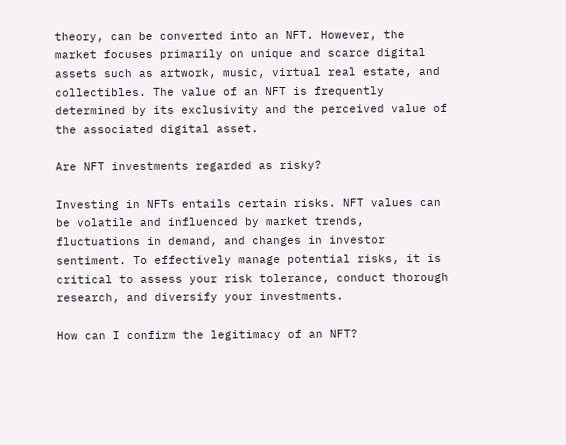theory, can be converted into an NFT. However, the market focuses primarily on unique and scarce digital assets such as artwork, music, virtual real estate, and collectibles. The value of an NFT is frequently determined by its exclusivity and the perceived value of the associated digital asset.

Are NFT investments regarded as risky?

Investing in NFTs entails certain risks. NFT values can be volatile and influenced by market trends, fluctuations in demand, and changes in investor sentiment. To effectively manage potential risks, it is critical to assess your risk tolerance, conduct thorough research, and diversify your investments.

How can I confirm the legitimacy of an NFT?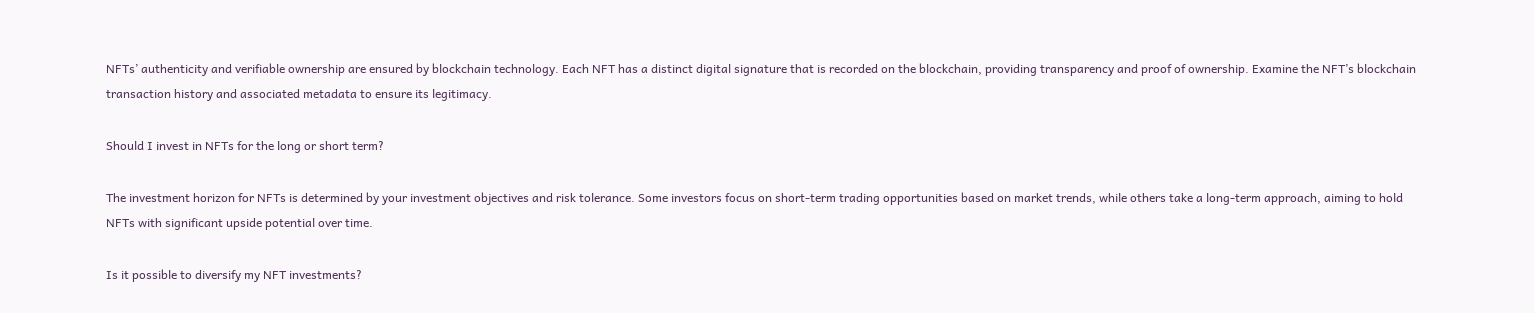NFTs’ authenticity and verifiable ownership are ensured by blockchain technology. Each NFT has a distinct digital signature that is recorded on the blockchain, providing transparency and proof of ownership. Examine the NFT’s blockchain transaction history and associated metadata to ensure its legitimacy.

Should I invest in NFTs for the long or short term?

The investment horizon for NFTs is determined by your investment objectives and risk tolerance. Some investors focus on short-term trading opportunities based on market trends, while others take a long-term approach, aiming to hold NFTs with significant upside potential over time.

Is it possible to diversify my NFT investments?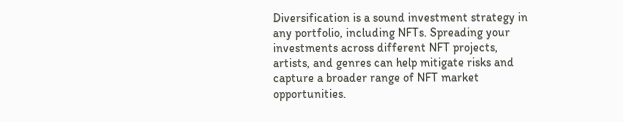Diversification is a sound investment strategy in any portfolio, including NFTs. Spreading your investments across different NFT projects, artists, and genres can help mitigate risks and capture a broader range of NFT market opportunities.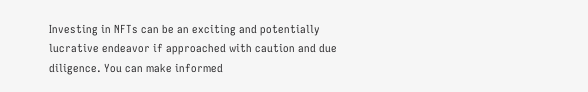Investing in NFTs can be an exciting and potentially lucrative endeavor if approached with caution and due diligence. You can make informed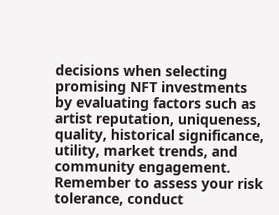decisions when selecting promising NFT investments by evaluating factors such as artist reputation, uniqueness, quality, historical significance, utility, market trends, and community engagement. Remember to assess your risk tolerance, conduct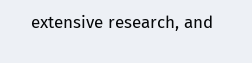extensive research, and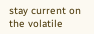stay current on the volatile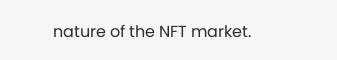nature of the NFT market.